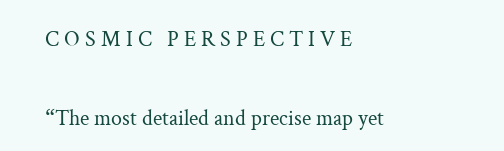C O S M I C   P E R S P E C T I V E

“The most detailed and precise map yet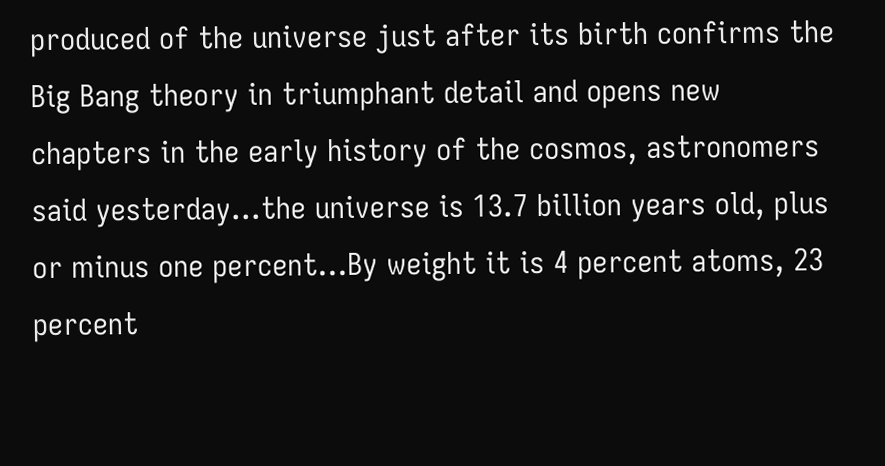produced of the universe just after its birth confirms the Big Bang theory in triumphant detail and opens new chapters in the early history of the cosmos, astronomers said yesterday…the universe is 13.7 billion years old, plus or minus one percent…By weight it is 4 percent atoms, 23 percent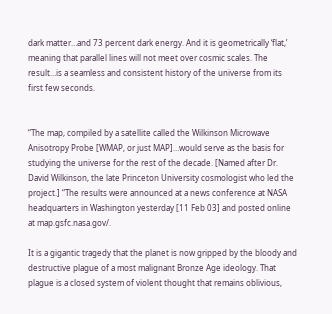dark matter…and 73 percent dark energy. And it is geometrically ‘flat,’ meaning that parallel lines will not meet over cosmic scales. The result…is a seamless and consistent history of the universe from its first few seconds.


“The map, compiled by a satellite called the Wilkinson Microwave Anisotropy Probe [WMAP, or just MAP]…would serve as the basis for studying the universe for the rest of the decade. [Named after Dr. David Wilkinson, the late Princeton University cosmologist who led the project.] “The results were announced at a news conference at NASA headquarters in Washington yesterday [11 Feb 03] and posted online at map.gsfc.nasa.gov/.

It is a gigantic tragedy that the planet is now gripped by the bloody and destructive plague of a most malignant Bronze Age ideology. That plague is a closed system of violent thought that remains oblivious,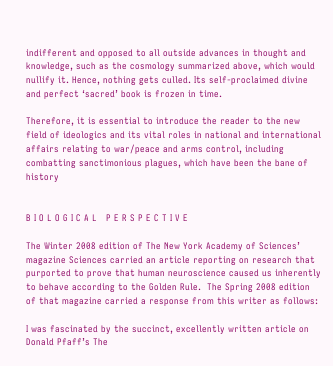indifferent and opposed to all outside advances in thought and knowledge, such as the cosmology summarized above, which would nullify it. Hence, nothing gets culled. Its self-proclaimed divine and perfect ‘sacred’ book is frozen in time.

Therefore, it is essential to introduce the reader to the new field of ideologics and its vital roles in national and international affairs relating to war/peace and arms control, including combatting sanctimonious plagues, which have been the bane of history


B I O L O G I C A L   P E R S P E C T I V E

The Winter 2008 edition of The New York Academy of Sciences’ magazine Sciences carried an article reporting on research that purported to prove that human neuroscience caused us inherently to behave according to the Golden Rule.  The Spring 2008 edition of that magazine carried a response from this writer as follows:

I was fascinated by the succinct, excellently written article on Donald Pfaff’s The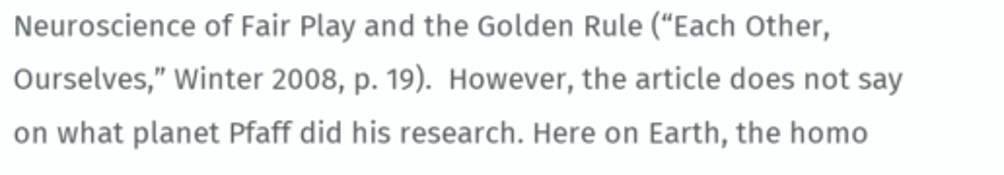Neuroscience of Fair Play and the Golden Rule (“Each Other, Ourselves,” Winter 2008, p. 19).  However, the article does not say on what planet Pfaff did his research. Here on Earth, the homo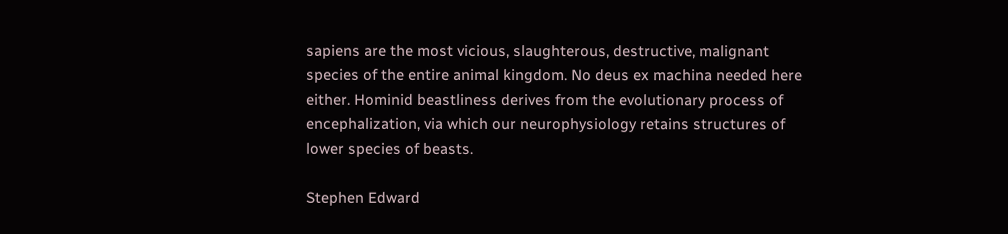sapiens are the most vicious, slaughterous, destructive, malignant species of the entire animal kingdom. No deus ex machina needed here either. Hominid beastliness derives from the evolutionary process of encephalization, via which our neurophysiology retains structures of lower species of beasts.

Stephen Edward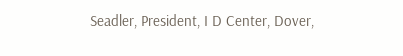Seadler, President, I D Center, Dover,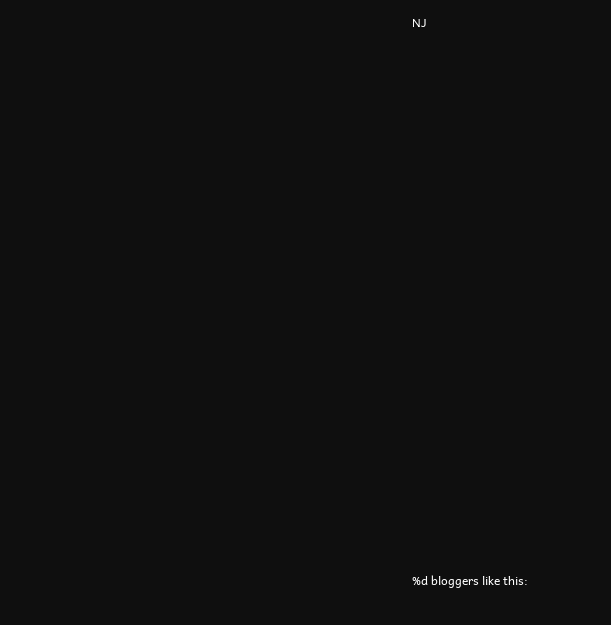NJ





























%d bloggers like this: